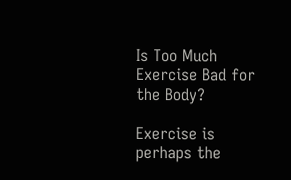Is Too Much Exercise Bad for the Body?

Exercise is perhaps the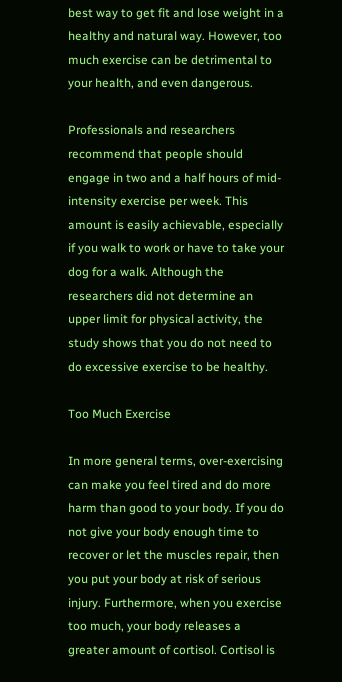best way to get fit and lose weight in a healthy and natural way. However, too much exercise can be detrimental to your health, and even dangerous.

Professionals and researchers recommend that people should engage in two and a half hours of mid-intensity exercise per week. This amount is easily achievable, especially if you walk to work or have to take your dog for a walk. Although the researchers did not determine an upper limit for physical activity, the study shows that you do not need to do excessive exercise to be healthy.

Too Much Exercise

In more general terms, over-exercising can make you feel tired and do more harm than good to your body. If you do not give your body enough time to recover or let the muscles repair, then you put your body at risk of serious injury. Furthermore, when you exercise too much, your body releases a greater amount of cortisol. Cortisol is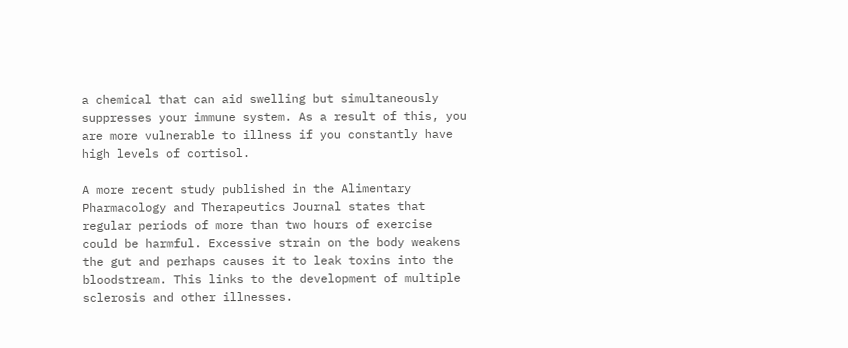a chemical that can aid swelling but simultaneously suppresses your immune system. As a result of this, you are more vulnerable to illness if you constantly have high levels of cortisol.

A more recent study published in the Alimentary Pharmacology and Therapeutics Journal states that regular periods of more than two hours of exercise could be harmful. Excessive strain on the body weakens the gut and perhaps causes it to leak toxins into the bloodstream. This links to the development of multiple sclerosis and other illnesses.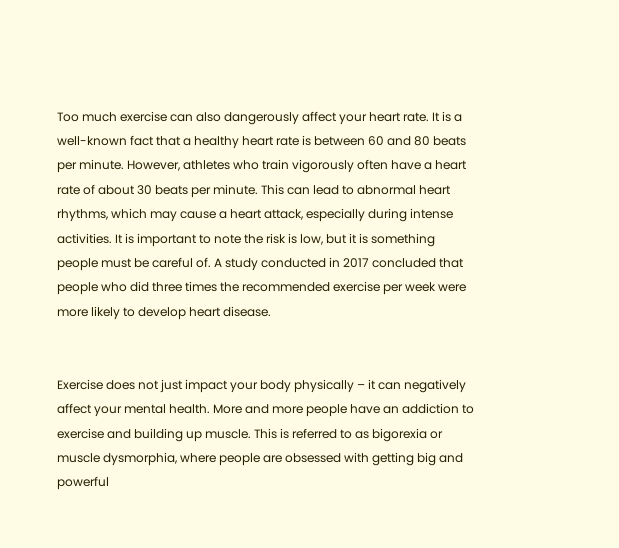Too much exercise can also dangerously affect your heart rate. It is a well-known fact that a healthy heart rate is between 60 and 80 beats per minute. However, athletes who train vigorously often have a heart rate of about 30 beats per minute. This can lead to abnormal heart rhythms, which may cause a heart attack, especially during intense activities. It is important to note the risk is low, but it is something people must be careful of. A study conducted in 2017 concluded that people who did three times the recommended exercise per week were more likely to develop heart disease.


Exercise does not just impact your body physically – it can negatively affect your mental health. More and more people have an addiction to exercise and building up muscle. This is referred to as bigorexia or muscle dysmorphia, where people are obsessed with getting big and powerful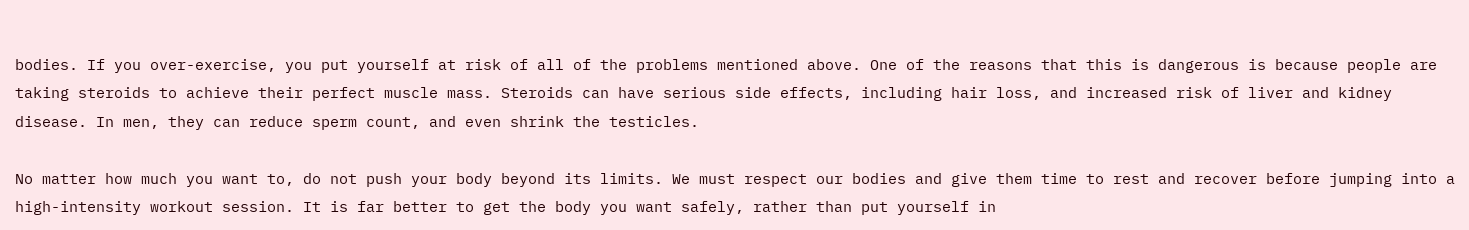bodies. If you over-exercise, you put yourself at risk of all of the problems mentioned above. One of the reasons that this is dangerous is because people are taking steroids to achieve their perfect muscle mass. Steroids can have serious side effects, including hair loss, and increased risk of liver and kidney disease. In men, they can reduce sperm count, and even shrink the testicles.

No matter how much you want to, do not push your body beyond its limits. We must respect our bodies and give them time to rest and recover before jumping into a high-intensity workout session. It is far better to get the body you want safely, rather than put yourself in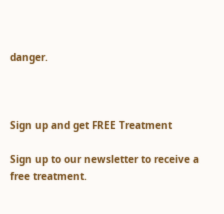danger.



Sign up and get FREE Treatment

Sign up to our newsletter to receive a free treatment.